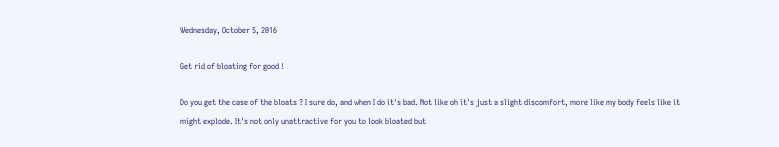Wednesday, October 5, 2016

Get rid of bloating for good !

Do you get the case of the bloats ? I sure do, and when I do it's bad. Not like oh it's just a slight discomfort, more like my body feels like it might explode. It's not only unattractive for you to look bloated but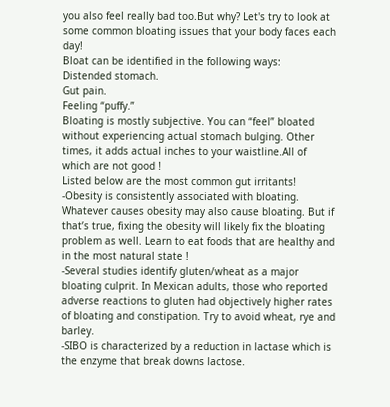you also feel really bad too.But why? Let's try to look at some common bloating issues that your body faces each day!
Bloat can be identified in the following ways:
Distended stomach.
Gut pain.
Feeling “puffy.”
Bloating is mostly subjective. You can “feel” bloated without experiencing actual stomach bulging. Other times, it adds actual inches to your waistline.All of which are not good !
Listed below are the most common gut irritants!
-Obesity is consistently associated with bloating. Whatever causes obesity may also cause bloating. But if that’s true, fixing the obesity will likely fix the bloating problem as well. Learn to eat foods that are healthy and in the most natural state !
-Several studies identify gluten/wheat as a major bloating culprit. In Mexican adults, those who reported adverse reactions to gluten had objectively higher rates of bloating and constipation. Try to avoid wheat, rye and barley.
-SIBO is characterized by a reduction in lactase which is the enzyme that break downs lactose.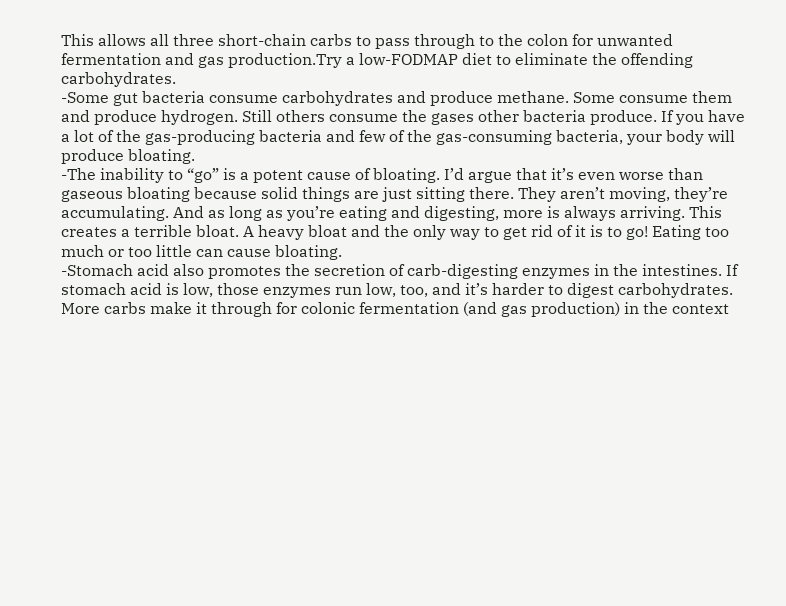This allows all three short-chain carbs to pass through to the colon for unwanted fermentation and gas production.Try a low-FODMAP diet to eliminate the offending carbohydrates.
-Some gut bacteria consume carbohydrates and produce methane. Some consume them and produce hydrogen. Still others consume the gases other bacteria produce. If you have a lot of the gas-producing bacteria and few of the gas-consuming bacteria, your body will produce bloating.
-The inability to “go” is a potent cause of bloating. I’d argue that it’s even worse than gaseous bloating because solid things are just sitting there. They aren’t moving, they’re accumulating. And as long as you’re eating and digesting, more is always arriving. This creates a terrible bloat. A heavy bloat and the only way to get rid of it is to go! Eating too much or too little can cause bloating.
-Stomach acid also promotes the secretion of carb-digesting enzymes in the intestines. If stomach acid is low, those enzymes run low, too, and it’s harder to digest carbohydrates. More carbs make it through for colonic fermentation (and gas production) in the context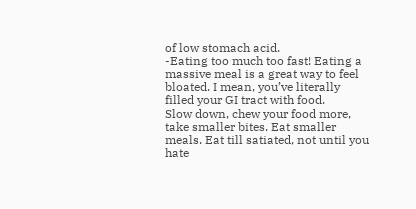of low stomach acid.
-Eating too much too fast! Eating a massive meal is a great way to feel bloated. I mean, you’ve literally filled your GI tract with food.
Slow down, chew your food more, take smaller bites. Eat smaller meals. Eat till satiated, not until you hate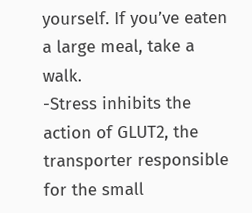yourself. If you’ve eaten a large meal, take a walk.
-Stress inhibits the action of GLUT2, the transporter responsible for the small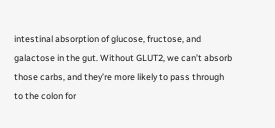intestinal absorption of glucose, fructose, and galactose in the gut. Without GLUT2, we can’t absorb those carbs, and they’re more likely to pass through to the colon for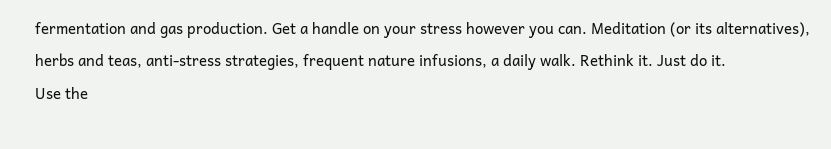fermentation and gas production. Get a handle on your stress however you can. Meditation (or its alternatives), herbs and teas, anti-stress strategies, frequent nature infusions, a daily walk. Rethink it. Just do it.
Use the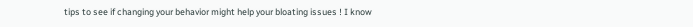tips to see if changing your behavior might help your bloating issues ! I know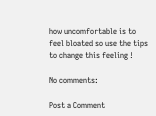how uncomfortable is to feel bloated so use the tips to change this feeling !

No comments:

Post a Comment